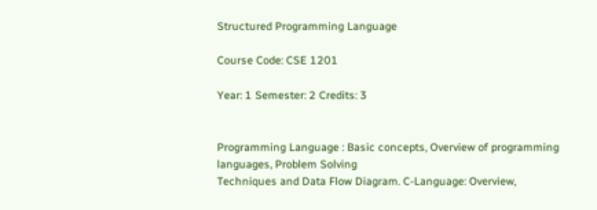Structured Programming Language

Course Code: CSE 1201

Year: 1 Semester: 2 Credits: 3


Programming Language : Basic concepts, Overview of programming languages, Problem Solving
Techniques and Data Flow Diagram. C-Language: Overview,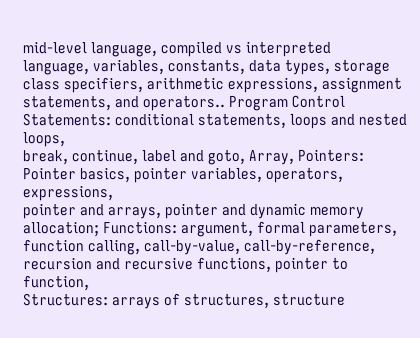mid-level language, compiled vs interpreted
language, variables, constants, data types, storage class specifiers, arithmetic expressions, assignment
statements, and operators.. Program Control Statements: conditional statements, loops and nested loops,
break, continue, label and goto, Array, Pointers: Pointer basics, pointer variables, operators, expressions,
pointer and arrays, pointer and dynamic memory allocation; Functions: argument, formal parameters,
function calling, call-by-value, call-by-reference, recursion and recursive functions, pointer to function,
Structures: arrays of structures, structure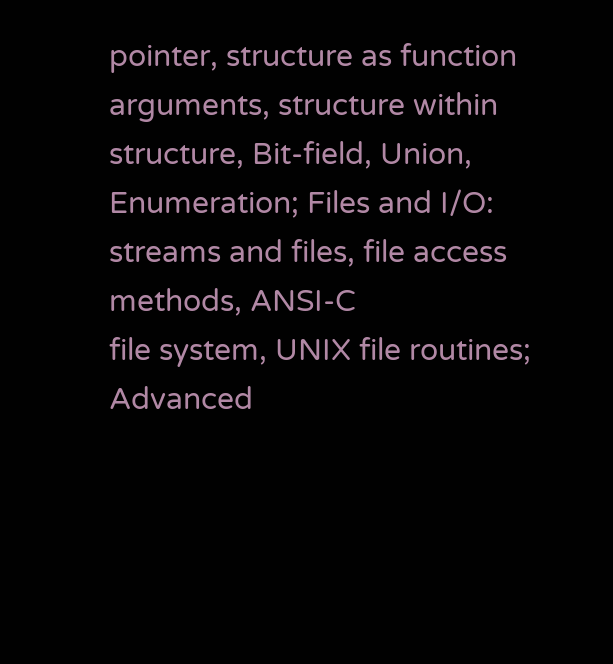pointer, structure as function arguments, structure within
structure, Bit-field, Union, Enumeration; Files and I/O: streams and files, file access methods, ANSI-C
file system, UNIX file routines; Advanced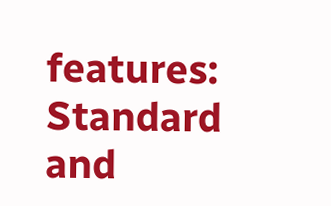features: Standard and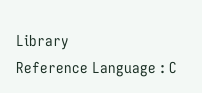Library
Reference Language : C